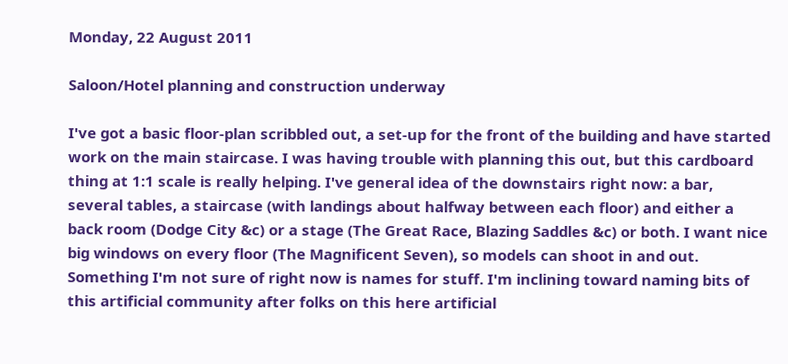Monday, 22 August 2011

Saloon/Hotel planning and construction underway

I've got a basic floor-plan scribbled out, a set-up for the front of the building and have started work on the main staircase. I was having trouble with planning this out, but this cardboard thing at 1:1 scale is really helping. I've general idea of the downstairs right now: a bar, several tables, a staircase (with landings about halfway between each floor) and either a back room (Dodge City &c) or a stage (The Great Race, Blazing Saddles &c) or both. I want nice big windows on every floor (The Magnificent Seven), so models can shoot in and out. Something I'm not sure of right now is names for stuff. I'm inclining toward naming bits of this artificial community after folks on this here artificial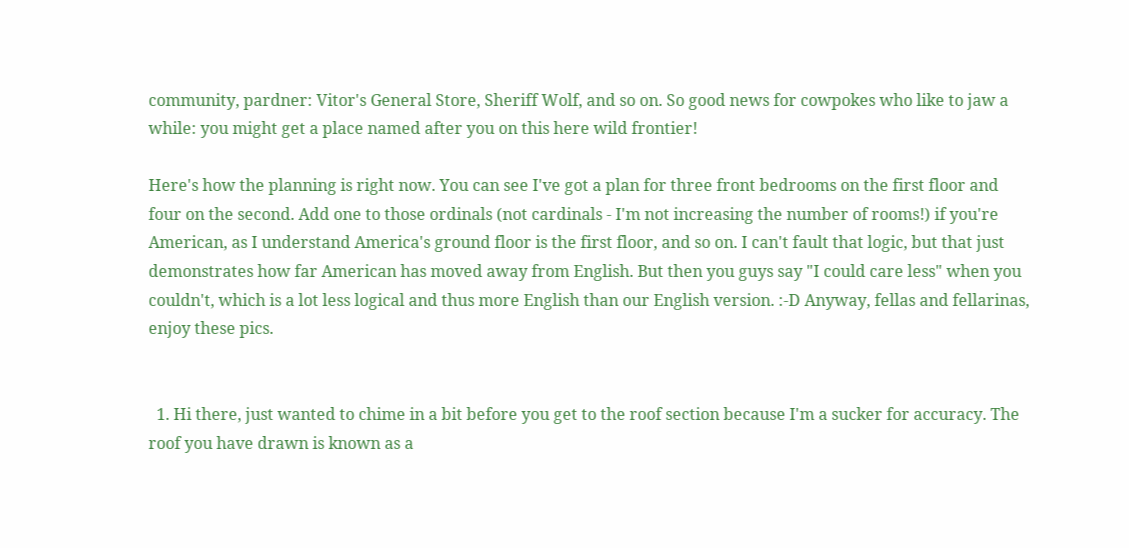community, pardner: Vitor's General Store, Sheriff Wolf, and so on. So good news for cowpokes who like to jaw a while: you might get a place named after you on this here wild frontier!

Here's how the planning is right now. You can see I've got a plan for three front bedrooms on the first floor and four on the second. Add one to those ordinals (not cardinals - I'm not increasing the number of rooms!) if you're American, as I understand America's ground floor is the first floor, and so on. I can't fault that logic, but that just demonstrates how far American has moved away from English. But then you guys say "I could care less" when you couldn't, which is a lot less logical and thus more English than our English version. :-D Anyway, fellas and fellarinas, enjoy these pics.


  1. Hi there, just wanted to chime in a bit before you get to the roof section because I'm a sucker for accuracy. The roof you have drawn is known as a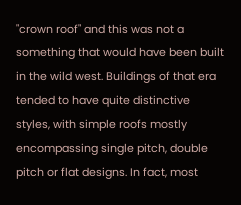"crown roof" and this was not a something that would have been built in the wild west. Buildings of that era tended to have quite distinctive styles, with simple roofs mostly encompassing single pitch, double pitch or flat designs. In fact, most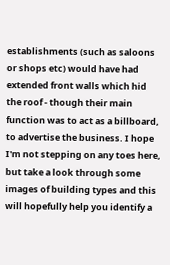establishments (such as saloons or shops etc) would have had extended front walls which hid the roof - though their main function was to act as a billboard, to advertise the business. I hope I'm not stepping on any toes here, but take a look through some images of building types and this will hopefully help you identify a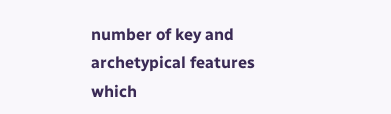number of key and archetypical features which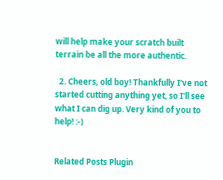will help make your scratch built terrain be all the more authentic.

  2. Cheers, old boy! Thankfully I've not started cutting anything yet, so I'll see what I can dig up. Very kind of you to help! :-)


Related Posts Plugin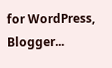for WordPress, Blogger...